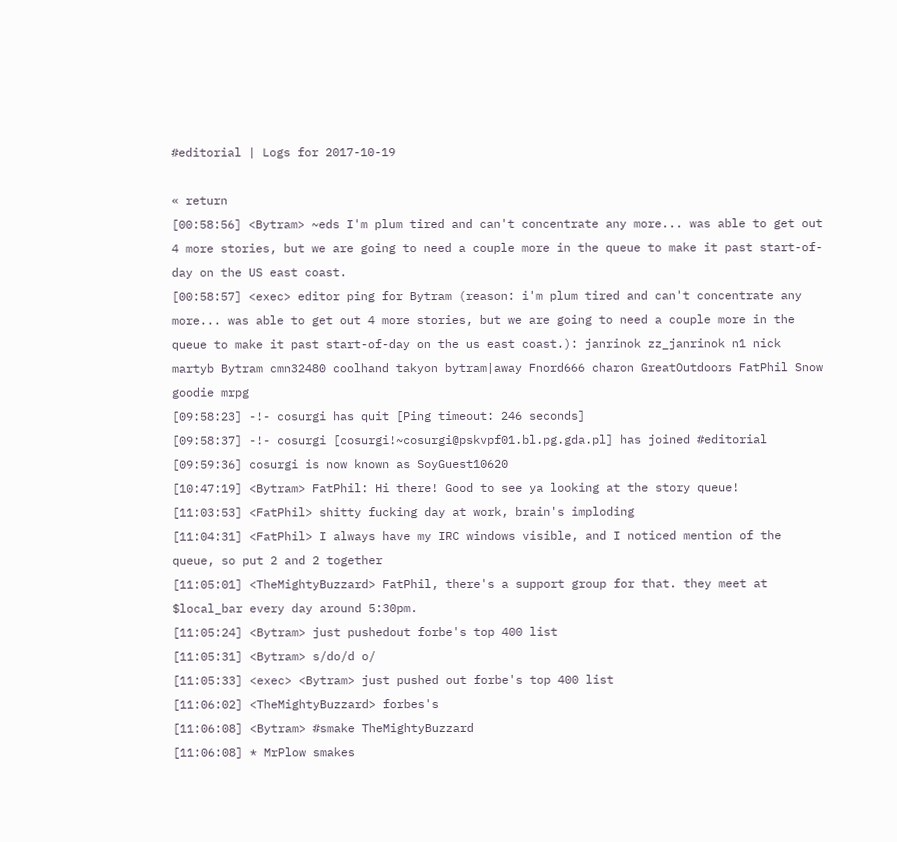#editorial | Logs for 2017-10-19

« return
[00:58:56] <Bytram> ~eds I'm plum tired and can't concentrate any more... was able to get out 4 more stories, but we are going to need a couple more in the queue to make it past start-of-day on the US east coast.
[00:58:57] <exec> editor ping for Bytram (reason: i'm plum tired and can't concentrate any more... was able to get out 4 more stories, but we are going to need a couple more in the queue to make it past start-of-day on the us east coast.): janrinok zz_janrinok n1 nick martyb Bytram cmn32480 coolhand takyon bytram|away Fnord666 charon GreatOutdoors FatPhil Snow goodie mrpg
[09:58:23] -!- cosurgi has quit [Ping timeout: 246 seconds]
[09:58:37] -!- cosurgi [cosurgi!~cosurgi@pskvpf01.bl.pg.gda.pl] has joined #editorial
[09:59:36] cosurgi is now known as SoyGuest10620
[10:47:19] <Bytram> FatPhil: Hi there! Good to see ya looking at the story queue!
[11:03:53] <FatPhil> shitty fucking day at work, brain's imploding
[11:04:31] <FatPhil> I always have my IRC windows visible, and I noticed mention of the queue, so put 2 and 2 together
[11:05:01] <TheMightyBuzzard> FatPhil, there's a support group for that. they meet at $local_bar every day around 5:30pm.
[11:05:24] <Bytram> just pushedout forbe's top 400 list
[11:05:31] <Bytram> s/do/d o/
[11:05:33] <exec> <Bytram> just pushed out forbe's top 400 list
[11:06:02] <TheMightyBuzzard> forbes's
[11:06:08] <Bytram> #smake TheMightyBuzzard
[11:06:08] * MrPlow smakes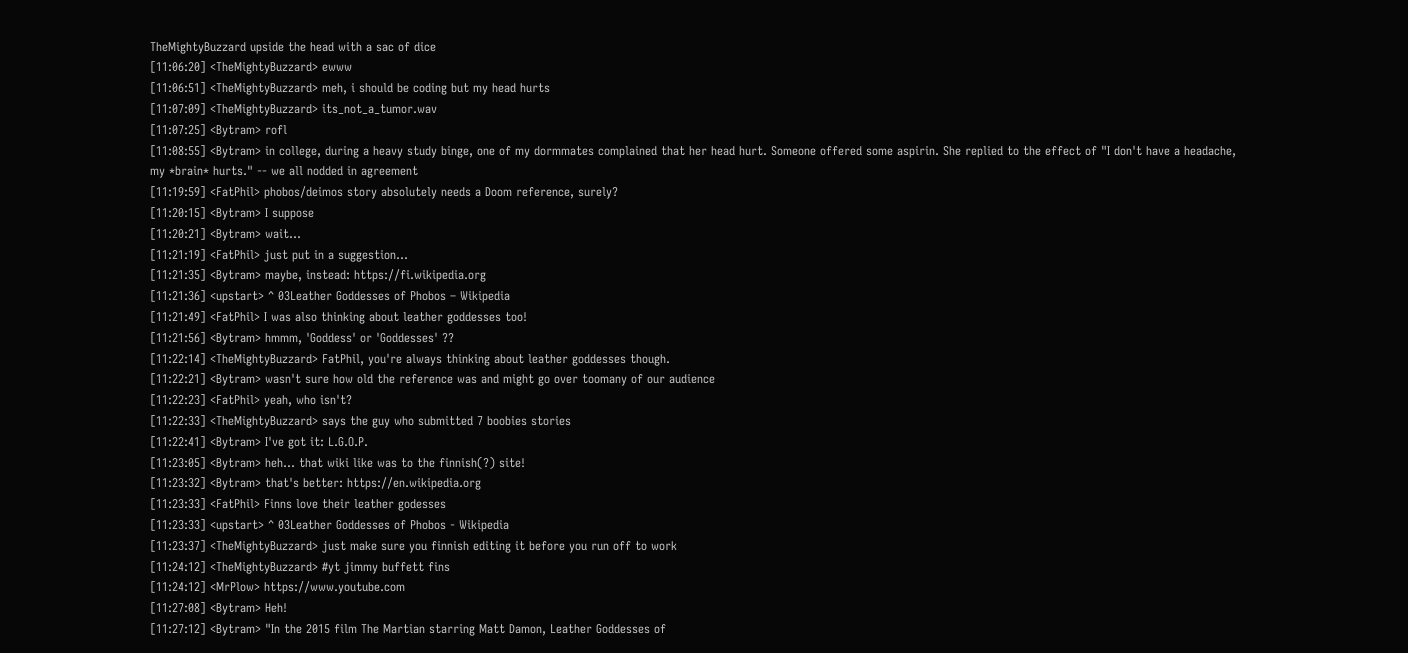TheMightyBuzzard upside the head with a sac of dice
[11:06:20] <TheMightyBuzzard> ewww
[11:06:51] <TheMightyBuzzard> meh, i should be coding but my head hurts
[11:07:09] <TheMightyBuzzard> its_not_a_tumor.wav
[11:07:25] <Bytram> rofl
[11:08:55] <Bytram> in college, during a heavy study binge, one of my dormmates complained that her head hurt. Someone offered some aspirin. She replied to the effect of "I don't have a headache, my *brain* hurts." -- we all nodded in agreement
[11:19:59] <FatPhil> phobos/deimos story absolutely needs a Doom reference, surely?
[11:20:15] <Bytram> I suppose
[11:20:21] <Bytram> wait...
[11:21:19] <FatPhil> just put in a suggestion...
[11:21:35] <Bytram> maybe, instead: https://fi.wikipedia.org
[11:21:36] <upstart> ^ 03Leather Goddesses of Phobos – Wikipedia
[11:21:49] <FatPhil> I was also thinking about leather goddesses too!
[11:21:56] <Bytram> hmmm, 'Goddess' or 'Goddesses' ??
[11:22:14] <TheMightyBuzzard> FatPhil, you're always thinking about leather goddesses though.
[11:22:21] <Bytram> wasn't sure how old the reference was and might go over toomany of our audience
[11:22:23] <FatPhil> yeah, who isn't?
[11:22:33] <TheMightyBuzzard> says the guy who submitted 7 boobies stories
[11:22:41] <Bytram> I've got it: L.G.O.P.
[11:23:05] <Bytram> heh... that wiki like was to the finnish(?) site!
[11:23:32] <Bytram> that's better: https://en.wikipedia.org
[11:23:33] <FatPhil> Finns love their leather godesses
[11:23:33] <upstart> ^ 03Leather Goddesses of Phobos - Wikipedia
[11:23:37] <TheMightyBuzzard> just make sure you finnish editing it before you run off to work
[11:24:12] <TheMightyBuzzard> #yt jimmy buffett fins
[11:24:12] <MrPlow> https://www.youtube.com
[11:27:08] <Bytram> Heh!
[11:27:12] <Bytram> "In the 2015 film The Martian starring Matt Damon, Leather Goddesses of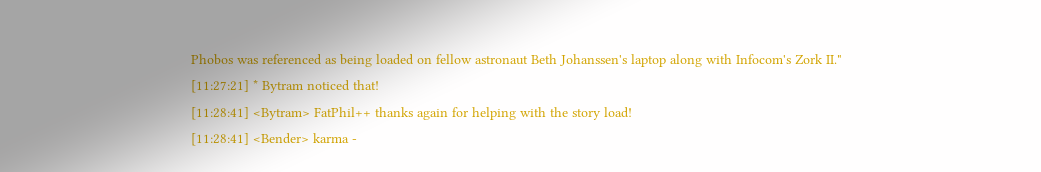Phobos was referenced as being loaded on fellow astronaut Beth Johanssen's laptop along with Infocom's Zork II."
[11:27:21] * Bytram noticed that!
[11:28:41] <Bytram> FatPhil++ thanks again for helping with the story load!
[11:28:41] <Bender> karma -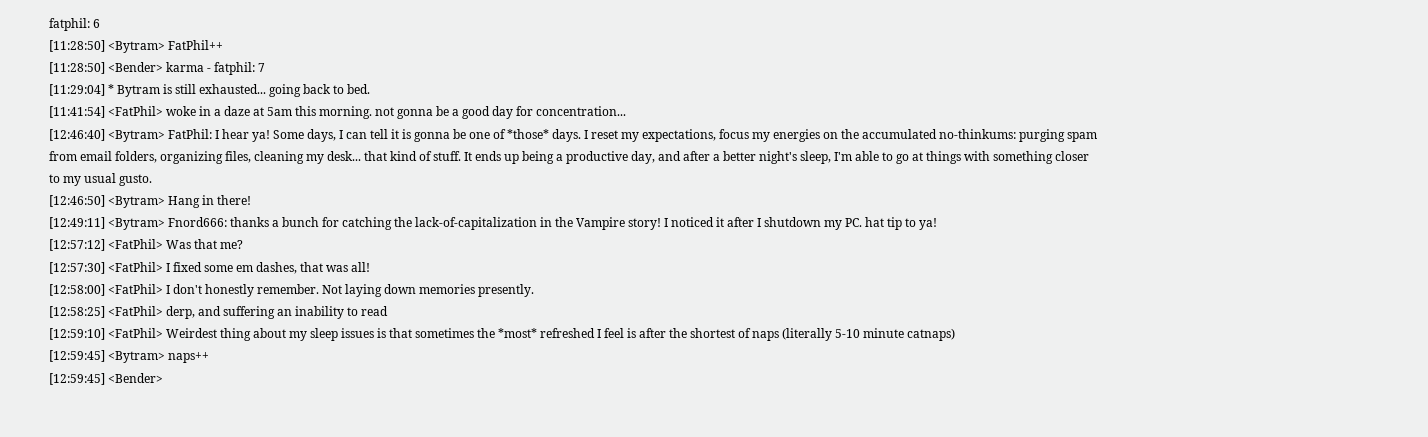fatphil: 6
[11:28:50] <Bytram> FatPhil++
[11:28:50] <Bender> karma - fatphil: 7
[11:29:04] * Bytram is still exhausted... going back to bed.
[11:41:54] <FatPhil> woke in a daze at 5am this morning. not gonna be a good day for concentration...
[12:46:40] <Bytram> FatPhil: I hear ya! Some days, I can tell it is gonna be one of *those* days. I reset my expectations, focus my energies on the accumulated no-thinkums: purging spam from email folders, organizing files, cleaning my desk... that kind of stuff. It ends up being a productive day, and after a better night's sleep, I'm able to go at things with something closer to my usual gusto.
[12:46:50] <Bytram> Hang in there!
[12:49:11] <Bytram> Fnord666: thanks a bunch for catching the lack-of-capitalization in the Vampire story! I noticed it after I shutdown my PC. hat tip to ya!
[12:57:12] <FatPhil> Was that me?
[12:57:30] <FatPhil> I fixed some em dashes, that was all!
[12:58:00] <FatPhil> I don't honestly remember. Not laying down memories presently.
[12:58:25] <FatPhil> derp, and suffering an inability to read
[12:59:10] <FatPhil> Weirdest thing about my sleep issues is that sometimes the *most* refreshed I feel is after the shortest of naps (literally 5-10 minute catnaps)
[12:59:45] <Bytram> naps++
[12:59:45] <Bender>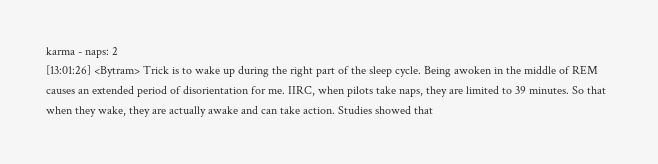karma - naps: 2
[13:01:26] <Bytram> Trick is to wake up during the right part of the sleep cycle. Being awoken in the middle of REM causes an extended period of disorientation for me. IIRC, when pilots take naps, they are limited to 39 minutes. So that when they wake, they are actually awake and can take action. Studies showed that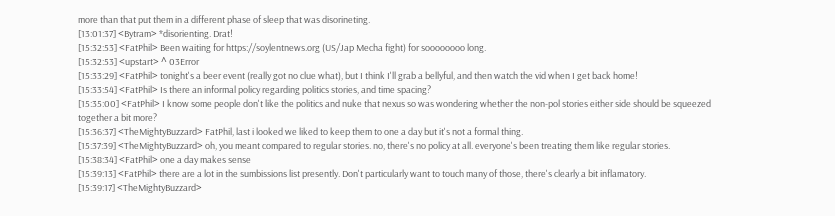more than that put them in a different phase of sleep that was disorineting.
[13:01:37] <Bytram> *disorienting. Drat!
[15:32:53] <FatPhil> Been waiting for https://soylentnews.org (US/Jap Mecha fight) for soooooooo long.
[15:32:53] <upstart> ^ 03Error
[15:33:29] <FatPhil> tonight's a beer event (really got no clue what), but I think I'll grab a bellyful, and then watch the vid when I get back home!
[15:33:54] <FatPhil> Is there an informal policy regarding politics stories, and time spacing?
[15:35:00] <FatPhil> I know some people don't like the politics and nuke that nexus so was wondering whether the non-pol stories either side should be squeezed together a bit more?
[15:36:37] <TheMightyBuzzard> FatPhil, last i looked we liked to keep them to one a day but it's not a formal thing.
[15:37:39] <TheMightyBuzzard> oh, you meant compared to regular stories. no, there's no policy at all. everyone's been treating them like regular stories.
[15:38:34] <FatPhil> one a day makes sense
[15:39:13] <FatPhil> there are a lot in the sumbissions list presently. Don't particularly want to touch many of those, there's clearly a bit inflamatory.
[15:39:17] <TheMightyBuzzard>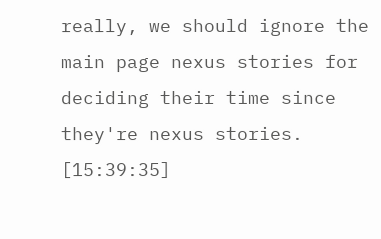really, we should ignore the main page nexus stories for deciding their time since they're nexus stories.
[15:39:35]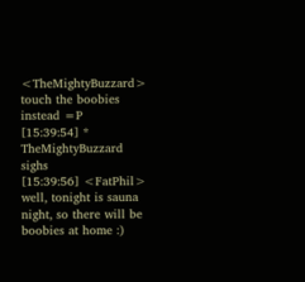<TheMightyBuzzard> touch the boobies instead =P
[15:39:54] * TheMightyBuzzard sighs
[15:39:56] <FatPhil> well, tonight is sauna night, so there will be boobies at home :)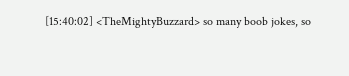[15:40:02] <TheMightyBuzzard> so many boob jokes, so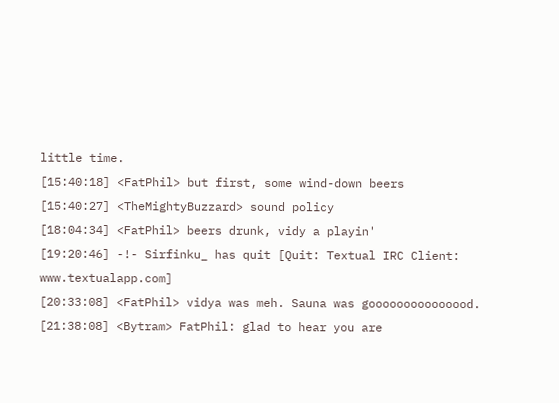little time.
[15:40:18] <FatPhil> but first, some wind-down beers
[15:40:27] <TheMightyBuzzard> sound policy
[18:04:34] <FatPhil> beers drunk, vidy a playin'
[19:20:46] -!- Sirfinku_ has quit [Quit: Textual IRC Client: www.textualapp.com]
[20:33:08] <FatPhil> vidya was meh. Sauna was gooooooooooooood.
[21:38:08] <Bytram> FatPhil: glad to hear you are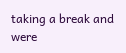taking a break and were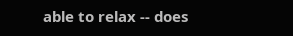able to relax -- does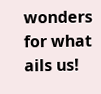wonders for what ails us!